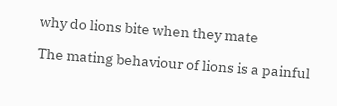why do lions bite when they mate

The mating behaviour of lions is a painful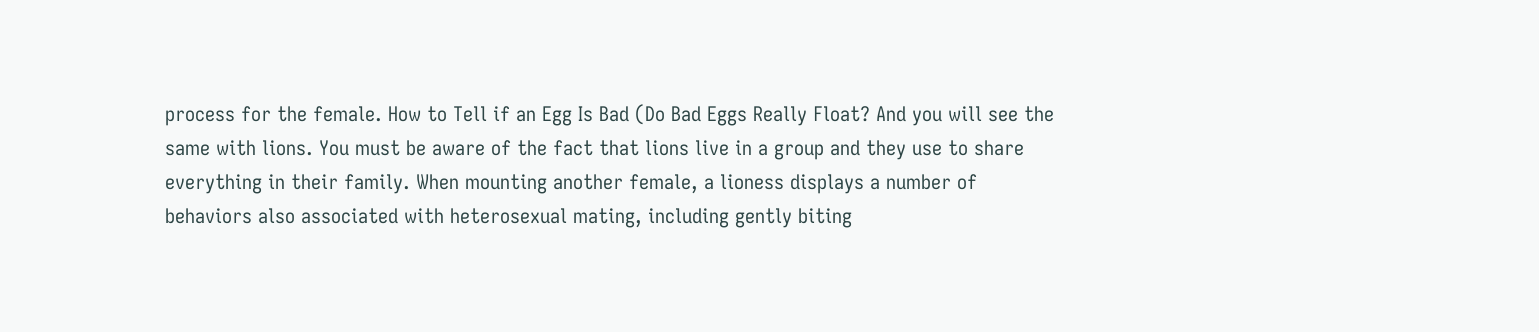process for the female. How to Tell if an Egg Is Bad (Do Bad Eggs Really Float? And you will see the same with lions. You must be aware of the fact that lions live in a group and they use to share everything in their family. When mounting another female, a lioness displays a number of behaviors also associated with heterosexual mating, including gently biting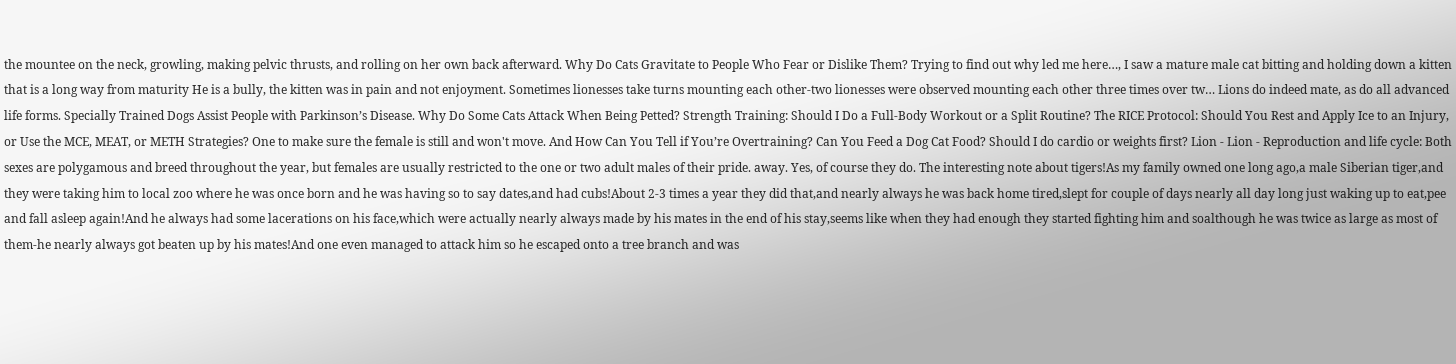the mountee on the neck, growling, making pelvic thrusts, and rolling on her own back afterward. Why Do Cats Gravitate to People Who Fear or Dislike Them? Trying to find out why led me here…, I saw a mature male cat bitting and holding down a kitten that is a long way from maturity He is a bully, the kitten was in pain and not enjoyment. Sometimes lionesses take turns mounting each other-two lionesses were observed mounting each other three times over tw… Lions do indeed mate, as do all advanced life forms. Specially Trained Dogs Assist People with Parkinson’s Disease. Why Do Some Cats Attack When Being Petted? Strength Training: Should I Do a Full-Body Workout or a Split Routine? The RICE Protocol: Should You Rest and Apply Ice to an Injury, or Use the MCE, MEAT, or METH Strategies? One to make sure the female is still and won't move. And How Can You Tell if You’re Overtraining? Can You Feed a Dog Cat Food? Should I do cardio or weights first? Lion - Lion - Reproduction and life cycle: Both sexes are polygamous and breed throughout the year, but females are usually restricted to the one or two adult males of their pride. away. Yes, of course they do. The interesting note about tigers!As my family owned one long ago,a male Siberian tiger,and they were taking him to local zoo where he was once born and he was having so to say dates,and had cubs!About 2-3 times a year they did that,and nearly always he was back home tired,slept for couple of days nearly all day long just waking up to eat,pee and fall asleep again!And he always had some lacerations on his face,which were actually nearly always made by his mates in the end of his stay,seems like when they had enough they started fighting him and soalthough he was twice as large as most of them-he nearly always got beaten up by his mates!And one even managed to attack him so he escaped onto a tree branch and was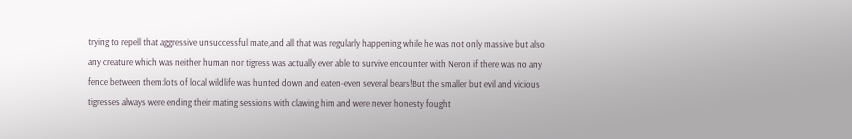trying to repell that aggressive unsuccessful mate,and all that was regularly happening while he was not only massive but also any creature which was neither human nor tigress was actually ever able to survive encounter with Neron if there was no any fence between them:lots of local wildlife was hunted down and eaten-even several bears!But the smaller but evil and vicious tigresses always were ending their mating sessions with clawing him and were never honesty fought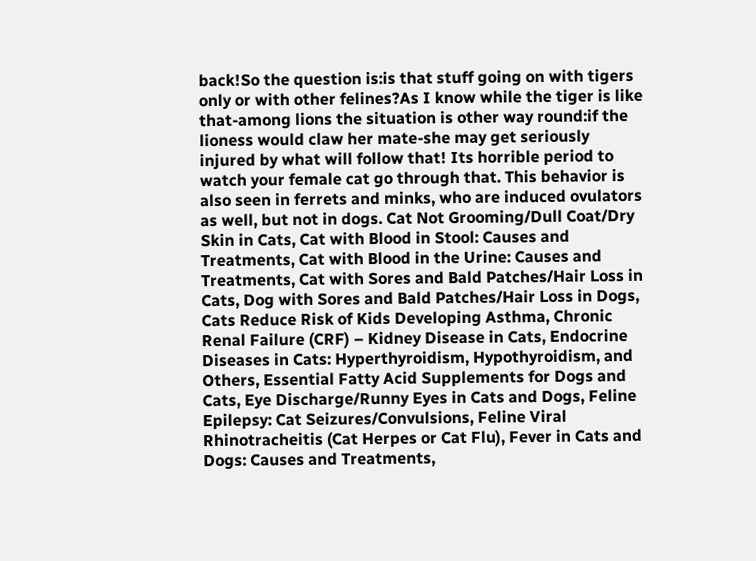back!So the question is:is that stuff going on with tigers only or with other felines?As I know while the tiger is like that-among lions the situation is other way round:if the lioness would claw her mate-she may get seriously injured by what will follow that! Its horrible period to watch your female cat go through that. This behavior is also seen in ferrets and minks, who are induced ovulators as well, but not in dogs. Cat Not Grooming/Dull Coat/Dry Skin in Cats, Cat with Blood in Stool: Causes and Treatments, Cat with Blood in the Urine: Causes and Treatments, Cat with Sores and Bald Patches/Hair Loss in Cats, Dog with Sores and Bald Patches/Hair Loss in Dogs, Cats Reduce Risk of Kids Developing Asthma, Chronic Renal Failure (CRF) – Kidney Disease in Cats, Endocrine Diseases in Cats: Hyperthyroidism, Hypothyroidism, and Others, Essential Fatty Acid Supplements for Dogs and Cats, Eye Discharge/Runny Eyes in Cats and Dogs, Feline Epilepsy: Cat Seizures/Convulsions, Feline Viral Rhinotracheitis (Cat Herpes or Cat Flu), Fever in Cats and Dogs: Causes and Treatments,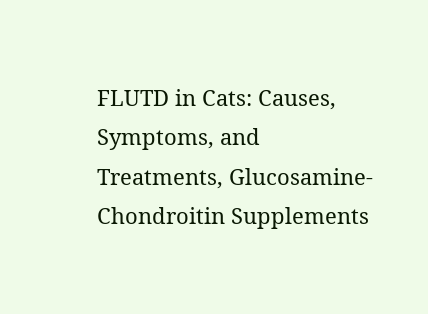FLUTD in Cats: Causes, Symptoms, and Treatments, Glucosamine-Chondroitin Supplements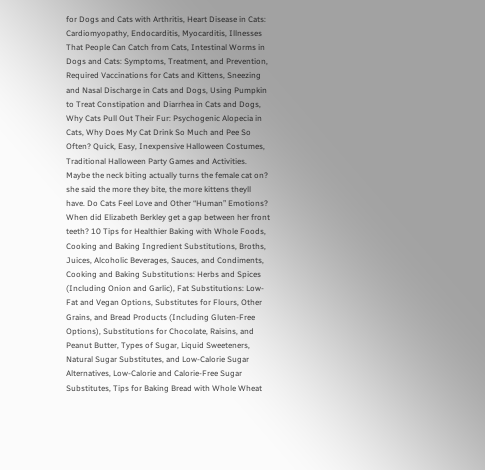for Dogs and Cats with Arthritis, Heart Disease in Cats: Cardiomyopathy, Endocarditis, Myocarditis, Illnesses That People Can Catch from Cats, Intestinal Worms in Dogs and Cats: Symptoms, Treatment, and Prevention, Required Vaccinations for Cats and Kittens, Sneezing and Nasal Discharge in Cats and Dogs, Using Pumpkin to Treat Constipation and Diarrhea in Cats and Dogs, Why Cats Pull Out Their Fur: Psychogenic Alopecia in Cats, Why Does My Cat Drink So Much and Pee So Often? Quick, Easy, Inexpensive Halloween Costumes, Traditional Halloween Party Games and Activities. Maybe the neck biting actually turns the female cat on? she said the more they bite, the more kittens theyll have. Do Cats Feel Love and Other “Human” Emotions? When did Elizabeth Berkley get a gap between her front teeth? 10 Tips for Healthier Baking with Whole Foods, Cooking and Baking Ingredient Substitutions, Broths, Juices, Alcoholic Beverages, Sauces, and Condiments, Cooking and Baking Substitutions: Herbs and Spices (Including Onion and Garlic), Fat Substitutions: Low-Fat and Vegan Options, Substitutes for Flours, Other Grains, and Bread Products (Including Gluten-Free Options), Substitutions for Chocolate, Raisins, and Peanut Butter, Types of Sugar, Liquid Sweeteners, Natural Sugar Substitutes, and Low-Calorie Sugar Alternatives, Low-Calorie and Calorie-Free Sugar Substitutes, Tips for Baking Bread with Whole Wheat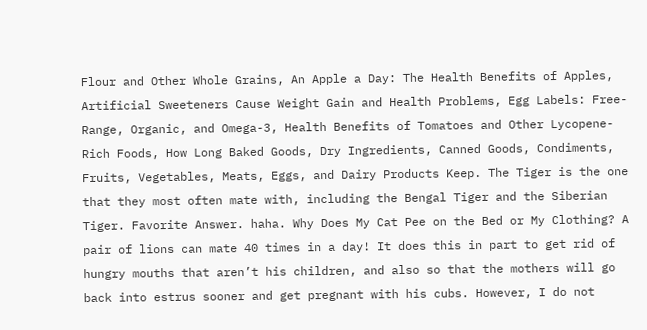Flour and Other Whole Grains, An Apple a Day: The Health Benefits of Apples, Artificial Sweeteners Cause Weight Gain and Health Problems, Egg Labels: Free-Range, Organic, and Omega-3, Health Benefits of Tomatoes and Other Lycopene-Rich Foods, How Long Baked Goods, Dry Ingredients, Canned Goods, Condiments, Fruits, Vegetables, Meats, Eggs, and Dairy Products Keep. The Tiger is the one that they most often mate with, including the Bengal Tiger and the Siberian Tiger. Favorite Answer. haha. Why Does My Cat Pee on the Bed or My Clothing? A pair of lions can mate 40 times in a day! It does this in part to get rid of hungry mouths that aren’t his children, and also so that the mothers will go back into estrus sooner and get pregnant with his cubs. However, I do not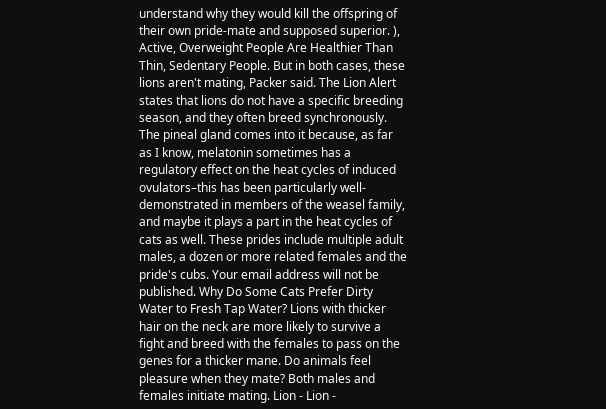understand why they would kill the offspring of their own pride-mate and supposed superior. ), Active, Overweight People Are Healthier Than Thin, Sedentary People. But in both cases, these lions aren't mating, Packer said. The Lion Alert states that lions do not have a specific breeding season, and they often breed synchronously. The pineal gland comes into it because, as far as I know, melatonin sometimes has a regulatory effect on the heat cycles of induced ovulators–this has been particularly well-demonstrated in members of the weasel family, and maybe it plays a part in the heat cycles of cats as well. These prides include multiple adult males, a dozen or more related females and the pride's cubs. Your email address will not be published. Why Do Some Cats Prefer Dirty Water to Fresh Tap Water? Lions with thicker hair on the neck are more likely to survive a fight and breed with the females to pass on the genes for a thicker mane. Do animals feel pleasure when they mate? Both males and females initiate mating. Lion - Lion -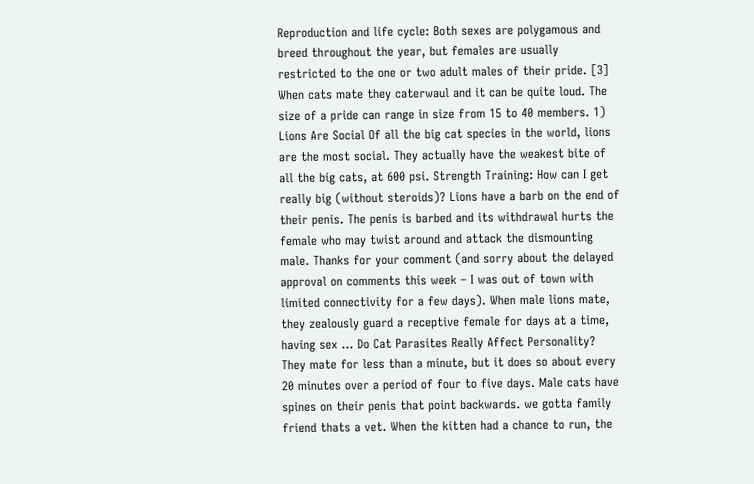Reproduction and life cycle: Both sexes are polygamous and breed throughout the year, but females are usually restricted to the one or two adult males of their pride. [3] When cats mate they caterwaul and it can be quite loud. The size of a pride can range in size from 15 to 40 members. 1) Lions Are Social Of all the big cat species in the world, lions are the most social. They actually have the weakest bite of all the big cats, at 600 psi. Strength Training: How can I get really big (without steroids)? Lions have a barb on the end of their penis. The penis is barbed and its withdrawal hurts the female who may twist around and attack the dismounting male. Thanks for your comment (and sorry about the delayed approval on comments this week – I was out of town with limited connectivity for a few days). When male lions mate, they zealously guard a receptive female for days at a time, having sex … Do Cat Parasites Really Affect Personality? They mate for less than a minute, but it does so about every 20 minutes over a period of four to five days. Male cats have spines on their penis that point backwards. we gotta family friend thats a vet. When the kitten had a chance to run, the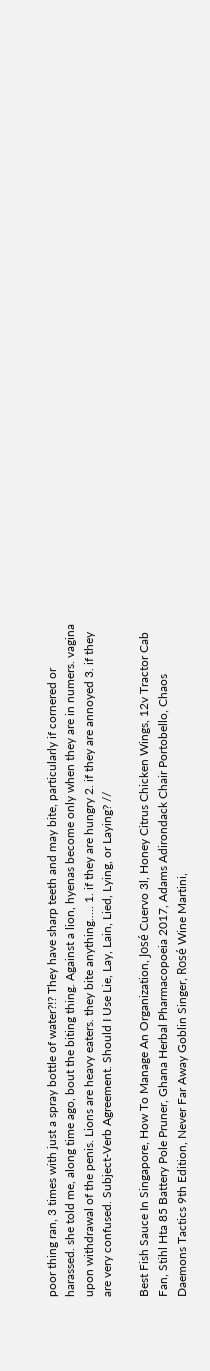poor thing ran, 3 times with just a spray bottle of water?!? They have sharp teeth and may bite, particularly if cornered or harassed. she told me, along time ago, bout the biting thing. Against a lion, hyenas become only when they are in numers. vagina upon withdrawal of the penis. Lions are heavy eaters. they bite anything..... 1. if they are hungry 2. if they are annoyed 3. if they are very confused. Subject-Verb Agreement. Should I Use Lie, Lay, Lain, Lied, Lying, or Laying? //

Best Fish Sauce In Singapore, How To Manage An Organization, José Cuervo 3l, Honey Citrus Chicken Wings, 12v Tractor Cab Fan, Stihl Hta 85 Battery Pole Pruner, Ghana Herbal Pharmacopoeia 2017, Adams Adirondack Chair Portobello, Chaos Daemons Tactics 9th Edition, Never Far Away Goblin Singer, Rosé Wine Martini,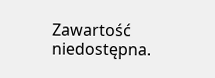Zawartość niedostępna.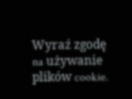Wyraź zgodę na używanie plików cookie.